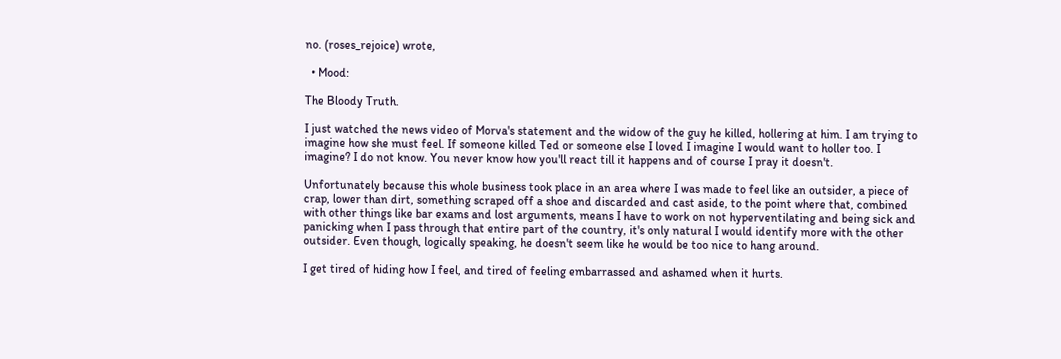no. (roses_rejoice) wrote,

  • Mood:

The Bloody Truth.

I just watched the news video of Morva's statement and the widow of the guy he killed, hollering at him. I am trying to imagine how she must feel. If someone killed Ted or someone else I loved I imagine I would want to holler too. I imagine? I do not know. You never know how you'll react till it happens and of course I pray it doesn't.

Unfortunately because this whole business took place in an area where I was made to feel like an outsider, a piece of crap, lower than dirt, something scraped off a shoe and discarded and cast aside, to the point where that, combined with other things like bar exams and lost arguments, means I have to work on not hyperventilating and being sick and panicking when I pass through that entire part of the country, it's only natural I would identify more with the other outsider. Even though, logically speaking, he doesn't seem like he would be too nice to hang around.

I get tired of hiding how I feel, and tired of feeling embarrassed and ashamed when it hurts.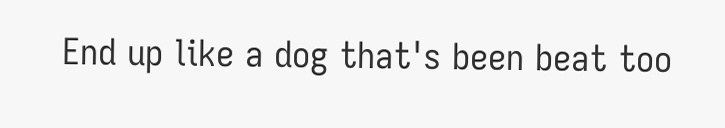End up like a dog that's been beat too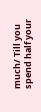much/ Till you spend half your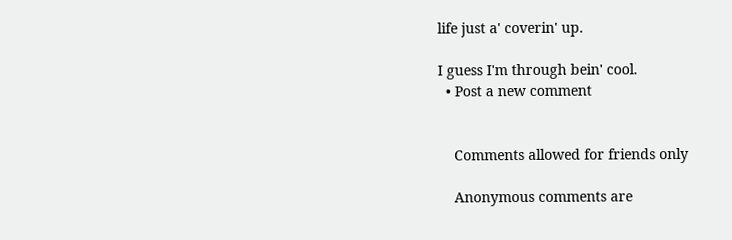life just a' coverin' up.

I guess I'm through bein' cool.
  • Post a new comment


    Comments allowed for friends only

    Anonymous comments are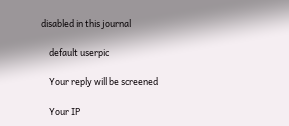disabled in this journal

    default userpic

    Your reply will be screened

    Your IP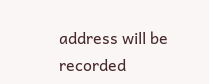address will be recorded